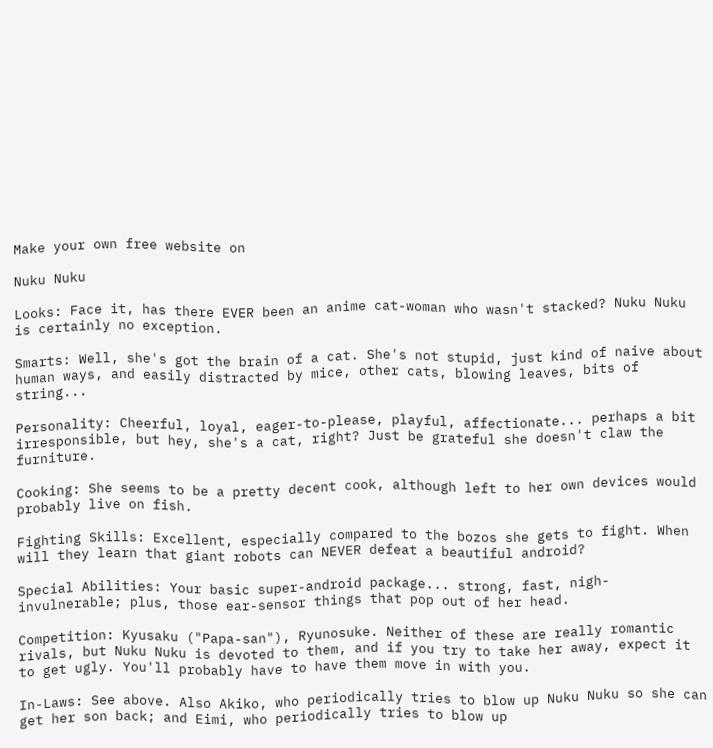Make your own free website on

Nuku Nuku

Looks: Face it, has there EVER been an anime cat-woman who wasn't stacked? Nuku Nuku is certainly no exception.

Smarts: Well, she's got the brain of a cat. She's not stupid, just kind of naive about human ways, and easily distracted by mice, other cats, blowing leaves, bits of string...

Personality: Cheerful, loyal, eager-to-please, playful, affectionate... perhaps a bit irresponsible, but hey, she's a cat, right? Just be grateful she doesn't claw the furniture.

Cooking: She seems to be a pretty decent cook, although left to her own devices would probably live on fish.

Fighting Skills: Excellent, especially compared to the bozos she gets to fight. When will they learn that giant robots can NEVER defeat a beautiful android?

Special Abilities: Your basic super-android package... strong, fast, nigh-invulnerable; plus, those ear-sensor things that pop out of her head.

Competition: Kyusaku ("Papa-san"), Ryunosuke. Neither of these are really romantic rivals, but Nuku Nuku is devoted to them, and if you try to take her away, expect it to get ugly. You'll probably have to have them move in with you.

In-Laws: See above. Also Akiko, who periodically tries to blow up Nuku Nuku so she can get her son back; and Eimi, who periodically tries to blow up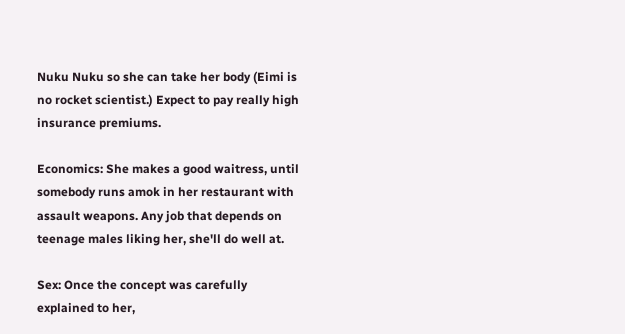Nuku Nuku so she can take her body (Eimi is no rocket scientist.) Expect to pay really high insurance premiums.

Economics: She makes a good waitress, until somebody runs amok in her restaurant with assault weapons. Any job that depends on teenage males liking her, she'll do well at.

Sex: Once the concept was carefully explained to her,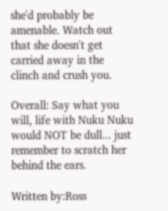she'd probably be amenable. Watch out that she doesn't get carried away in the clinch and crush you.

Overall: Say what you will, life with Nuku Nuku would NOT be dull... just remember to scratch her behind the ears.

Written by:Ross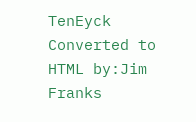TenEyck
Converted to HTML by:Jim Franks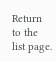Return to the list page.